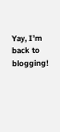Yay, I’m back to blogging!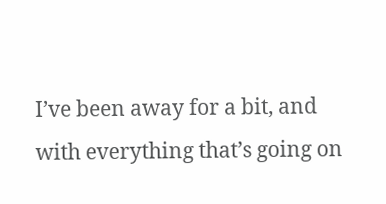I’ve been away for a bit, and with everything that’s going on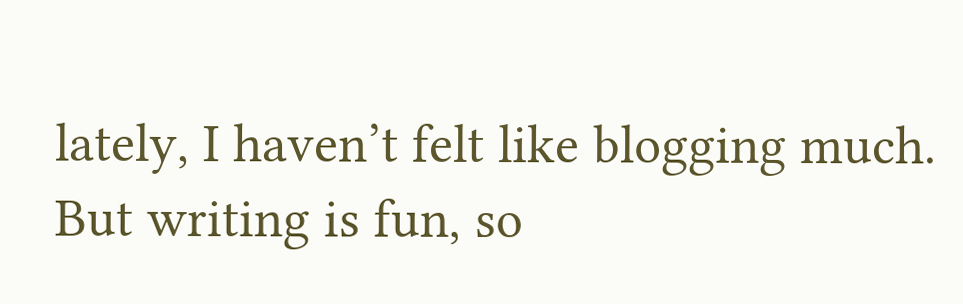lately, I haven’t felt like blogging much. But writing is fun, so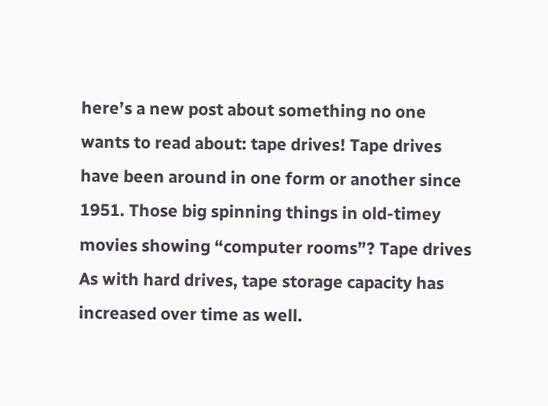here’s a new post about something no one wants to read about: tape drives! Tape drives have been around in one form or another since 1951. Those big spinning things in old-timey movies showing “computer rooms”? Tape drives As with hard drives, tape storage capacity has increased over time as well.